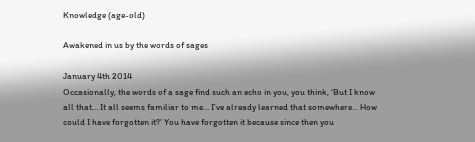Knowledge (age-old)

Awakened in us by the words of sages

January 4th 2014
Occasionally, the words of a sage find such an echo in you, you think, ‘But I know all that… It all seems familiar to me… I’ve already learned that somewhere… How could I have forgotten it?’ You have forgotten it because since then you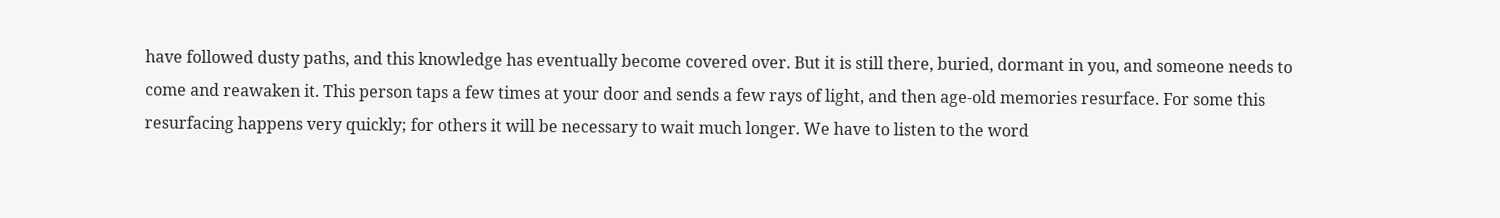have followed dusty paths, and this knowledge has eventually become covered over. But it is still there, buried, dormant in you, and someone needs to come and reawaken it. This person taps a few times at your door and sends a few rays of light, and then age-old memories resurface. For some this resurfacing happens very quickly; for others it will be necessary to wait much longer. We have to listen to the word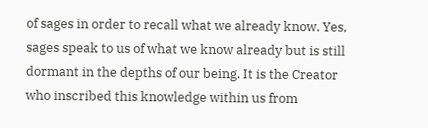of sages in order to recall what we already know. Yes, sages speak to us of what we know already but is still dormant in the depths of our being. It is the Creator who inscribed this knowledge within us from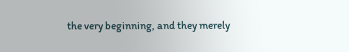the very beginning, and they merely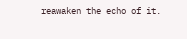reawaken the echo of it.